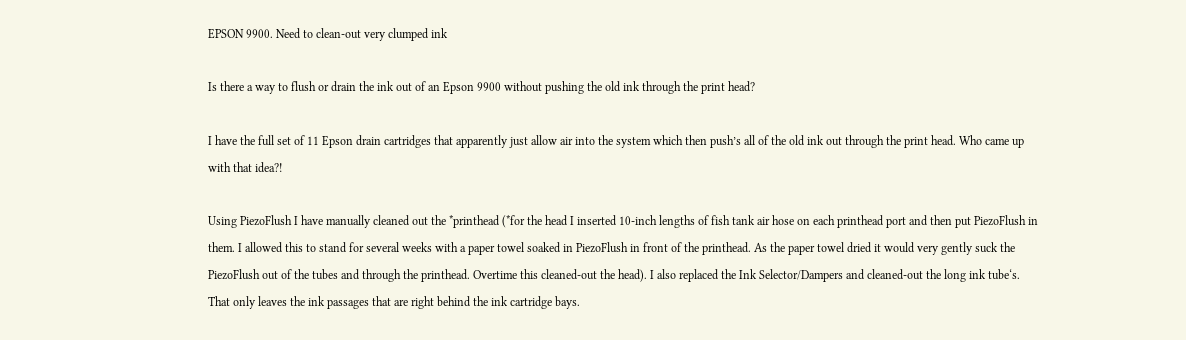EPSON 9900. Need to clean-out very clumped ink

Is there a way to flush or drain the ink out of an Epson 9900 without pushing the old ink through the print head?

I have the full set of 11 Epson drain cartridges that apparently just allow air into the system which then push’s all of the old ink out through the print head. Who came up with that idea?!

Using PiezoFlush I have manually cleaned out the *printhead (*for the head I inserted 10-inch lengths of fish tank air hose on each printhead port and then put PiezoFlush in them. I allowed this to stand for several weeks with a paper towel soaked in PiezoFlush in front of the printhead. As the paper towel dried it would very gently suck the PiezoFlush out of the tubes and through the printhead. Overtime this cleaned-out the head). I also replaced the Ink Selector/Dampers and cleaned-out the long ink tube‘s. That only leaves the ink passages that are right behind the ink cartridge bays.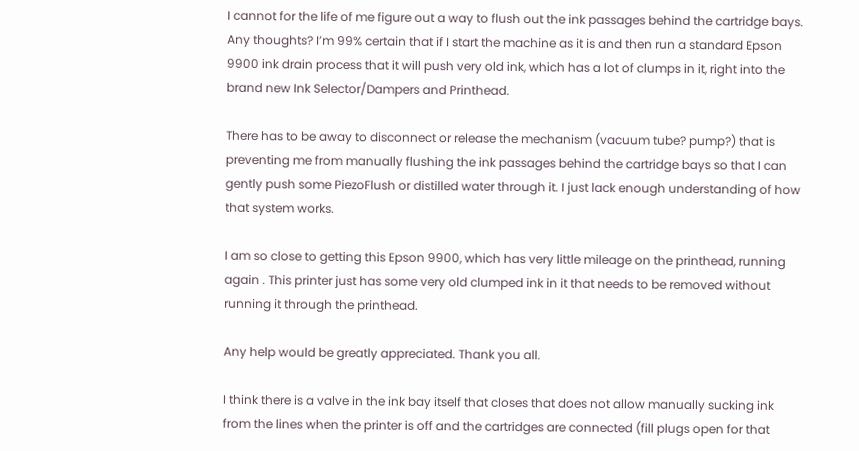I cannot for the life of me figure out a way to flush out the ink passages behind the cartridge bays. Any thoughts? I’m 99% certain that if I start the machine as it is and then run a standard Epson 9900 ink drain process that it will push very old ink, which has a lot of clumps in it, right into the brand new Ink Selector/Dampers and Printhead.

There has to be away to disconnect or release the mechanism (vacuum tube? pump?) that is preventing me from manually flushing the ink passages behind the cartridge bays so that I can gently push some PiezoFlush or distilled water through it. I just lack enough understanding of how that system works.

I am so close to getting this Epson 9900, which has very little mileage on the printhead, running again . This printer just has some very old clumped ink in it that needs to be removed without running it through the printhead.

Any help would be greatly appreciated. Thank you all.

I think there is a valve in the ink bay itself that closes that does not allow manually sucking ink from the lines when the printer is off and the cartridges are connected (fill plugs open for that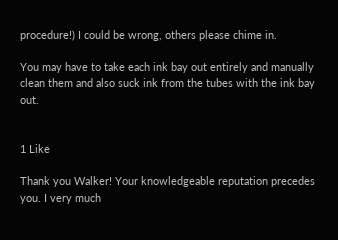procedure!) I could be wrong, others please chime in.

You may have to take each ink bay out entirely and manually clean them and also suck ink from the tubes with the ink bay out.


1 Like

Thank you Walker! Your knowledgeable reputation precedes you. I very much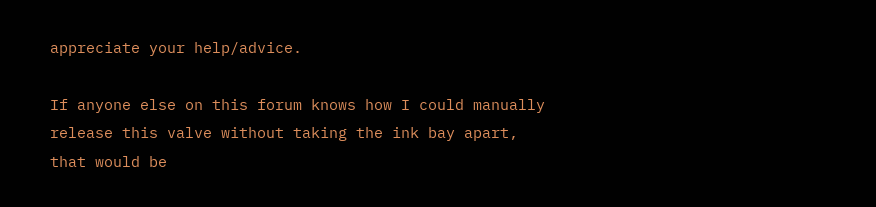appreciate your help/advice.

If anyone else on this forum knows how I could manually release this valve without taking the ink bay apart, that would be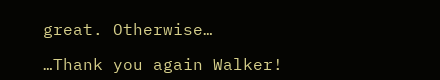great. Otherwise…

…Thank you again Walker!